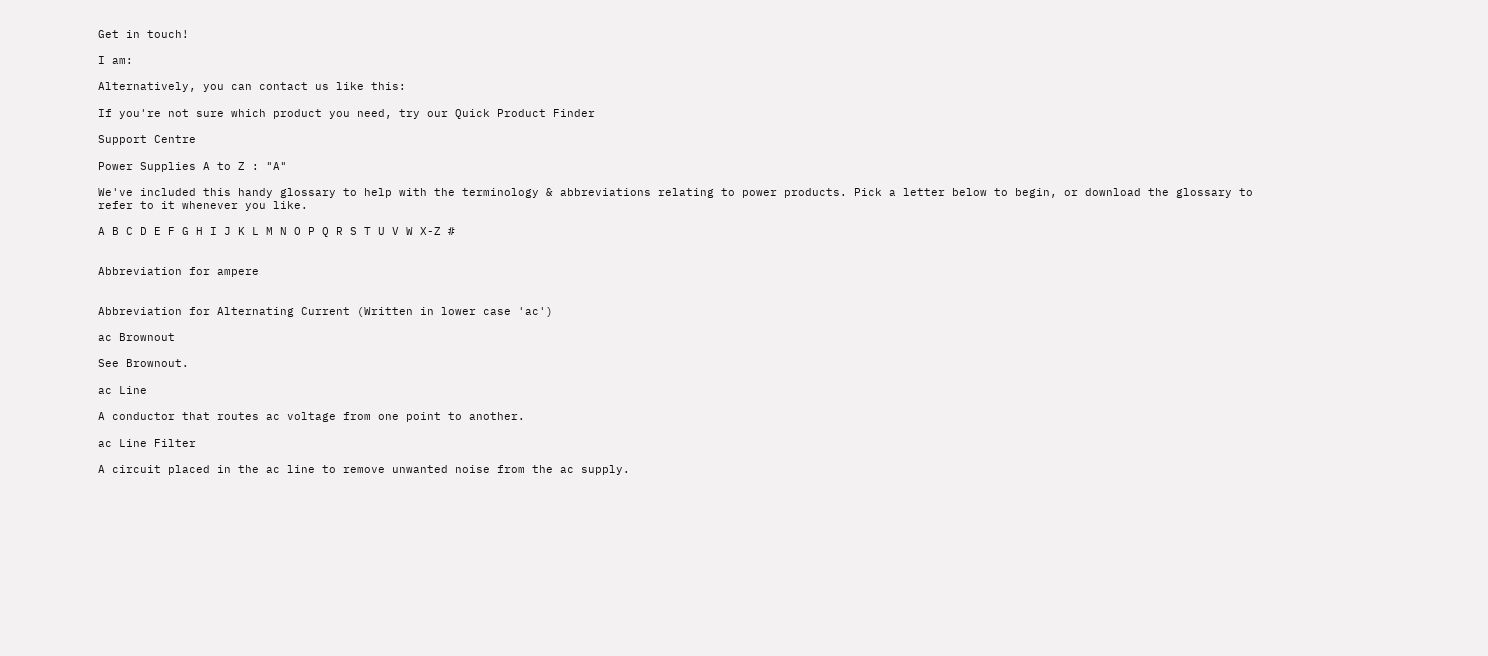Get in touch!

I am:

Alternatively, you can contact us like this:

If you're not sure which product you need, try our Quick Product Finder

Support Centre

Power Supplies A to Z : "A"

We've included this handy glossary to help with the terminology & abbreviations relating to power products. Pick a letter below to begin, or download the glossary to refer to it whenever you like.

A B C D E F G H I J K L M N O P Q R S T U V W X-Z #


Abbreviation for ampere


Abbreviation for Alternating Current (Written in lower case 'ac')

ac Brownout

See Brownout.

ac Line

A conductor that routes ac voltage from one point to another.

ac Line Filter

A circuit placed in the ac line to remove unwanted noise from the ac supply.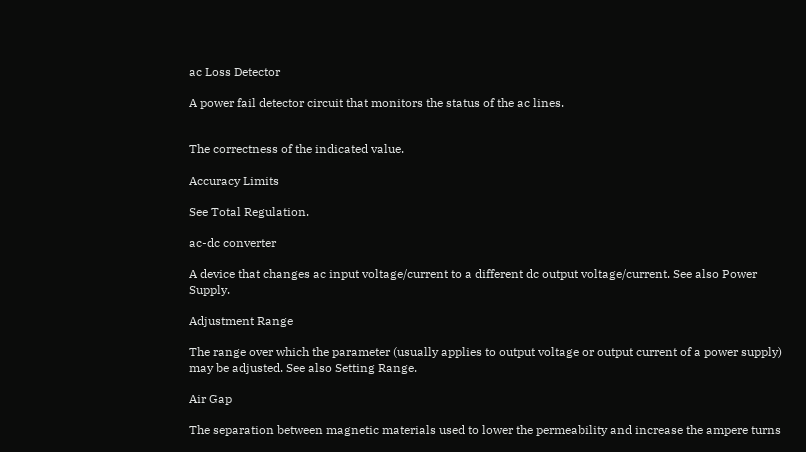ac Loss Detector

A power fail detector circuit that monitors the status of the ac lines.


The correctness of the indicated value.

Accuracy Limits

See Total Regulation.

ac-dc converter

A device that changes ac input voltage/current to a different dc output voltage/current. See also Power Supply.

Adjustment Range

The range over which the parameter (usually applies to output voltage or output current of a power supply) may be adjusted. See also Setting Range.

Air Gap

The separation between magnetic materials used to lower the permeability and increase the ampere turns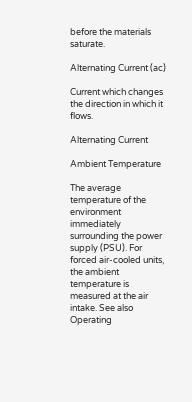before the materials saturate.

Alternating Current (ac)

Current which changes the direction in which it flows.

Alternating Current

Ambient Temperature

The average temperature of the environment immediately surrounding the power supply (PSU). For forced air-cooled units, the ambient temperature is measured at the air intake. See also Operating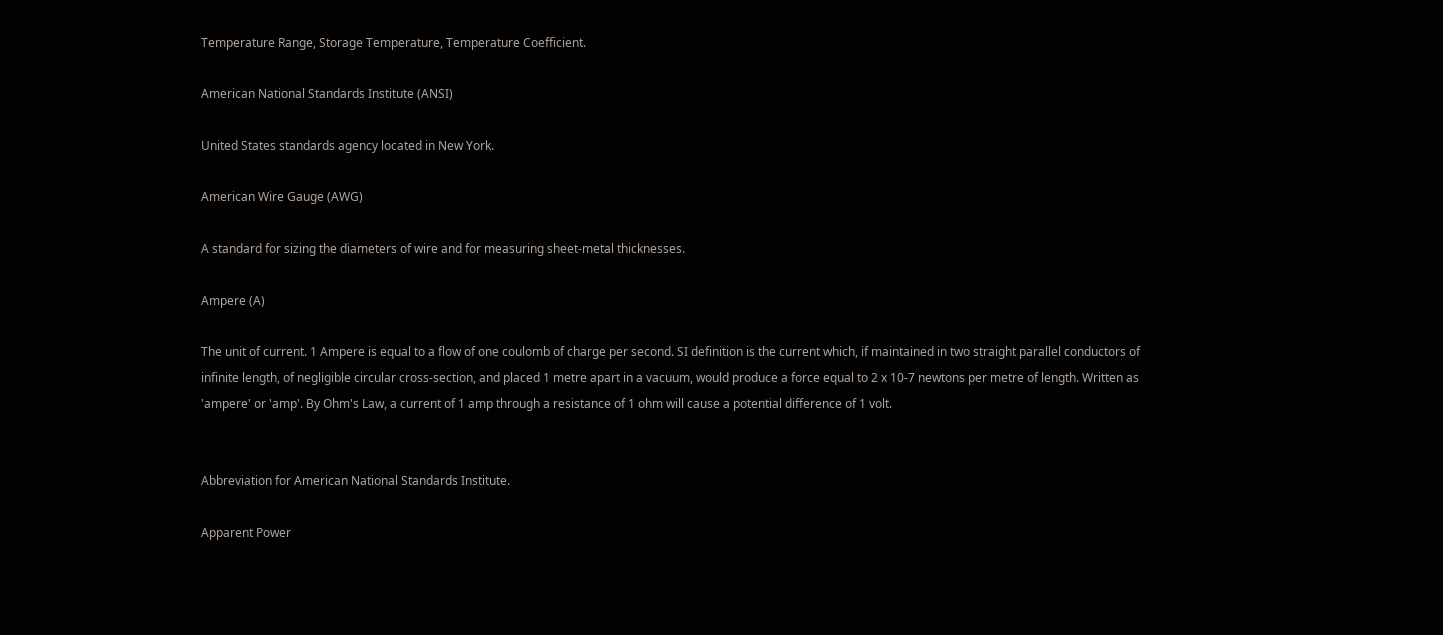Temperature Range, Storage Temperature, Temperature Coefficient.

American National Standards Institute (ANSI)

United States standards agency located in New York.

American Wire Gauge (AWG)

A standard for sizing the diameters of wire and for measuring sheet-metal thicknesses.

Ampere (A)

The unit of current. 1 Ampere is equal to a flow of one coulomb of charge per second. SI definition is the current which, if maintained in two straight parallel conductors of infinite length, of negligible circular cross-section, and placed 1 metre apart in a vacuum, would produce a force equal to 2 x 10-7 newtons per metre of length. Written as 'ampere' or 'amp'. By Ohm's Law, a current of 1 amp through a resistance of 1 ohm will cause a potential difference of 1 volt.


Abbreviation for American National Standards Institute.

Apparent Power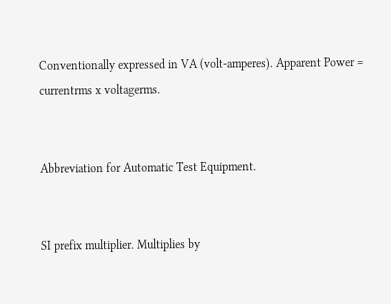Conventionally expressed in VA (volt-amperes). Apparent Power = currentrms x voltagerms.


Abbreviation for Automatic Test Equipment.


SI prefix multiplier. Multiplies by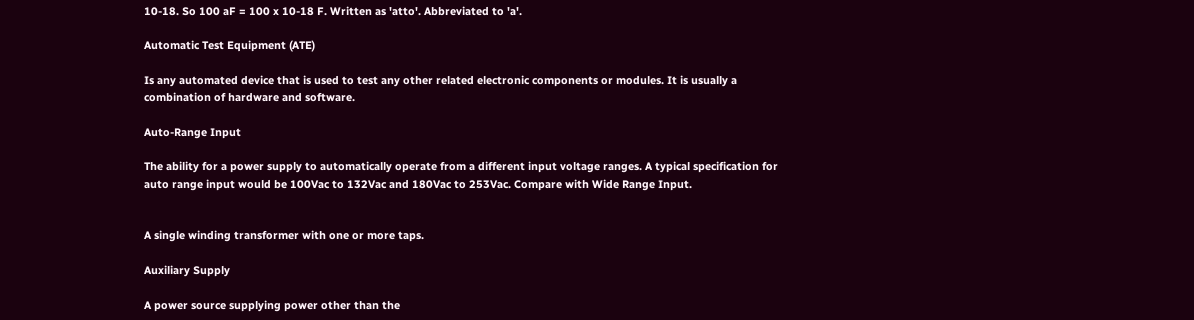10-18. So 100 aF = 100 x 10-18 F. Written as 'atto'. Abbreviated to 'a'.

Automatic Test Equipment (ATE)

Is any automated device that is used to test any other related electronic components or modules. It is usually a combination of hardware and software.

Auto-Range Input

The ability for a power supply to automatically operate from a different input voltage ranges. A typical specification for auto range input would be 100Vac to 132Vac and 180Vac to 253Vac. Compare with Wide Range Input.


A single winding transformer with one or more taps.

Auxiliary Supply

A power source supplying power other than the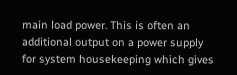main load power. This is often an additional output on a power supply for system housekeeping which gives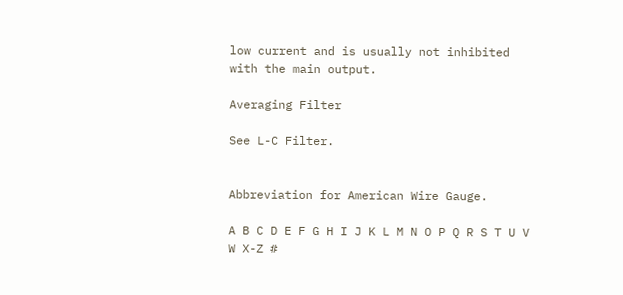low current and is usually not inhibited with the main output.

Averaging Filter

See L-C Filter.


Abbreviation for American Wire Gauge.

A B C D E F G H I J K L M N O P Q R S T U V W X-Z #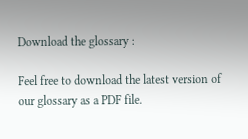Download the glossary :

Feel free to download the latest version of our glossary as a PDF file.